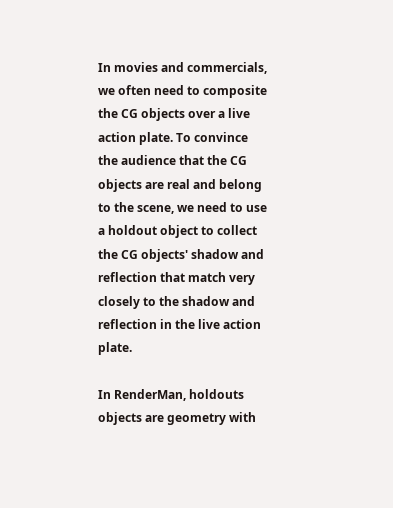In movies and commercials, we often need to composite the CG objects over a live action plate. To convince the audience that the CG objects are real and belong to the scene, we need to use a holdout object to collect the CG objects' shadow and reflection that match very closely to the shadow and reflection in the live action plate.

In RenderMan, holdouts objects are geometry with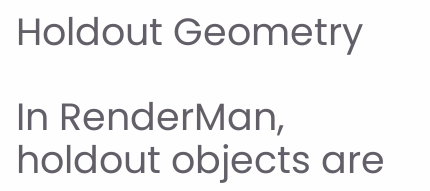Holdout Geometry

In RenderMan, holdout objects are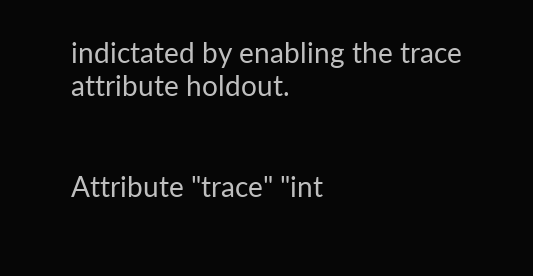indictated by enabling the trace attribute holdout.


Attribute "trace" "int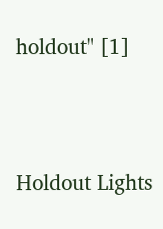holdout" [1]




Holdout Lights